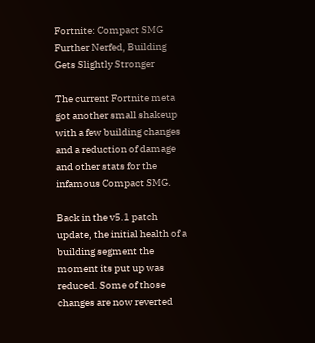Fortnite: Compact SMG Further Nerfed, Building Gets Slightly Stronger

The current Fortnite meta got another small shakeup with a few building changes and a reduction of damage and other stats for the infamous Compact SMG.

Back in the v5.1 patch update, the initial health of a building segment the moment its put up was reduced. Some of those changes are now reverted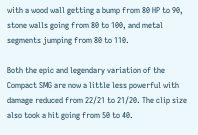with a wood wall getting a bump from 80 HP to 90, stone walls going from 80 to 100, and metal segments jumping from 80 to 110.

Both the epic and legendary variation of the Compact SMG are now a little less powerful with damage reduced from 22/21 to 21/20. The clip size also took a hit going from 50 to 40.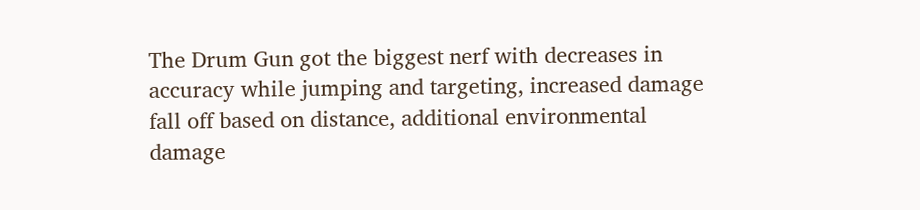The Drum Gun got the biggest nerf with decreases in accuracy while jumping and targeting, increased damage fall off based on distance, additional environmental damage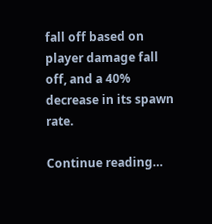fall off based on player damage fall off, and a 40% decrease in its spawn rate.

Continue reading…